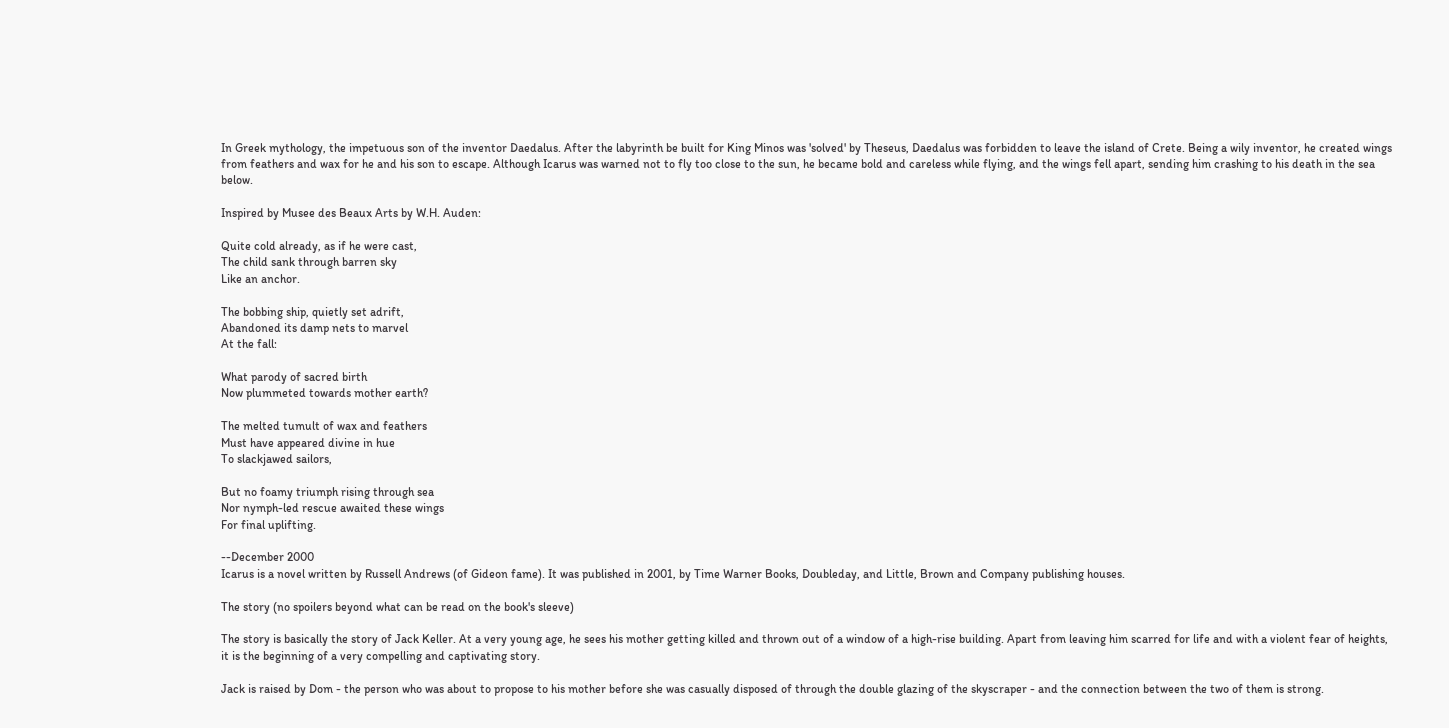In Greek mythology, the impetuous son of the inventor Daedalus. After the labyrinth be built for King Minos was 'solved' by Theseus, Daedalus was forbidden to leave the island of Crete. Being a wily inventor, he created wings from feathers and wax for he and his son to escape. Although Icarus was warned not to fly too close to the sun, he became bold and careless while flying, and the wings fell apart, sending him crashing to his death in the sea below.

Inspired by Musee des Beaux Arts by W.H. Auden:

Quite cold already, as if he were cast,
The child sank through barren sky
Like an anchor.

The bobbing ship, quietly set adrift,
Abandoned its damp nets to marvel
At the fall:

What parody of sacred birth
Now plummeted towards mother earth?

The melted tumult of wax and feathers
Must have appeared divine in hue
To slackjawed sailors,

But no foamy triumph rising through sea
Nor nymph-led rescue awaited these wings
For final uplifting.

--December 2000
Icarus is a novel written by Russell Andrews (of Gideon fame). It was published in 2001, by Time Warner Books, Doubleday, and Little, Brown and Company publishing houses.

The story (no spoilers beyond what can be read on the book's sleeve)

The story is basically the story of Jack Keller. At a very young age, he sees his mother getting killed and thrown out of a window of a high-rise building. Apart from leaving him scarred for life and with a violent fear of heights, it is the beginning of a very compelling and captivating story.

Jack is raised by Dom - the person who was about to propose to his mother before she was casually disposed of through the double glazing of the skyscraper - and the connection between the two of them is strong.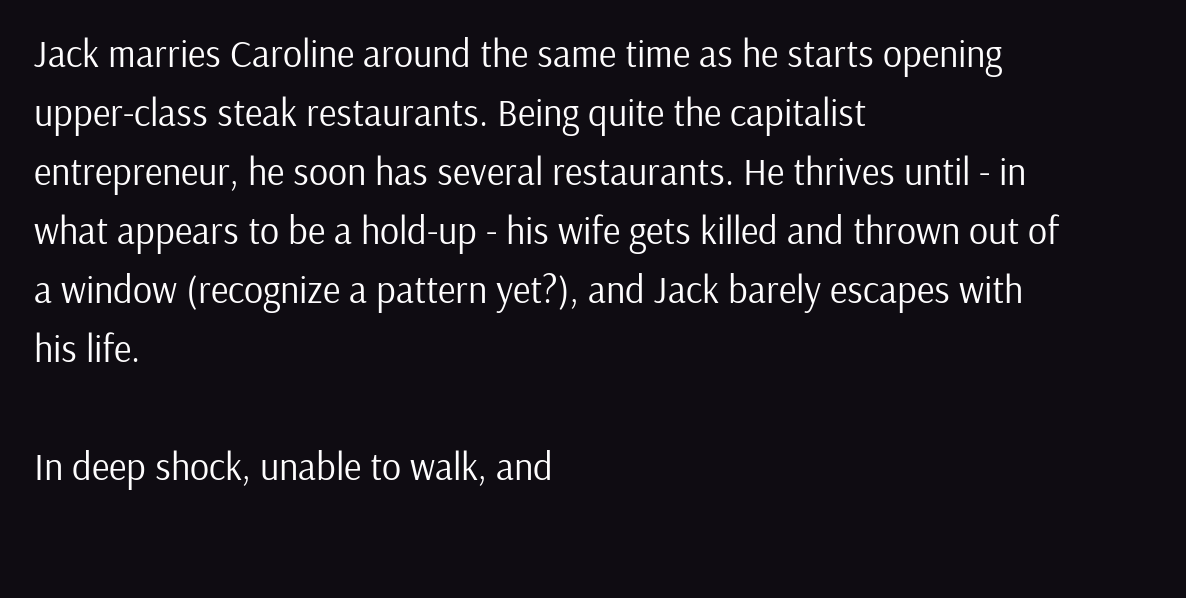Jack marries Caroline around the same time as he starts opening upper-class steak restaurants. Being quite the capitalist entrepreneur, he soon has several restaurants. He thrives until - in what appears to be a hold-up - his wife gets killed and thrown out of a window (recognize a pattern yet?), and Jack barely escapes with his life.

In deep shock, unable to walk, and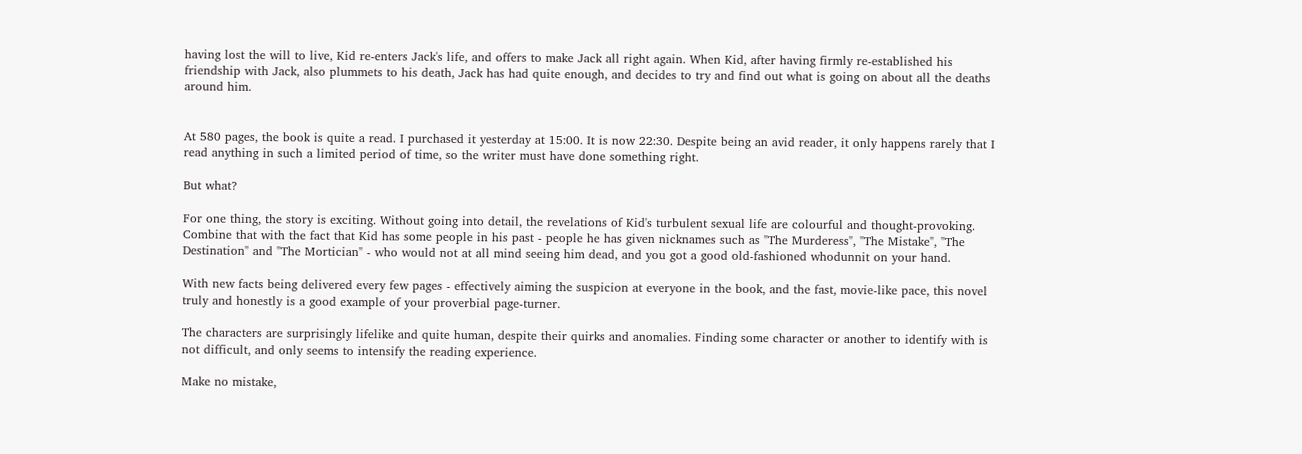having lost the will to live, Kid re-enters Jack's life, and offers to make Jack all right again. When Kid, after having firmly re-established his friendship with Jack, also plummets to his death, Jack has had quite enough, and decides to try and find out what is going on about all the deaths around him.


At 580 pages, the book is quite a read. I purchased it yesterday at 15:00. It is now 22:30. Despite being an avid reader, it only happens rarely that I read anything in such a limited period of time, so the writer must have done something right.

But what?

For one thing, the story is exciting. Without going into detail, the revelations of Kid's turbulent sexual life are colourful and thought-provoking. Combine that with the fact that Kid has some people in his past - people he has given nicknames such as "The Murderess", "The Mistake", "The Destination" and "The Mortician" - who would not at all mind seeing him dead, and you got a good old-fashioned whodunnit on your hand.

With new facts being delivered every few pages - effectively aiming the suspicion at everyone in the book, and the fast, movie-like pace, this novel truly and honestly is a good example of your proverbial page-turner.

The characters are surprisingly lifelike and quite human, despite their quirks and anomalies. Finding some character or another to identify with is not difficult, and only seems to intensify the reading experience.

Make no mistake,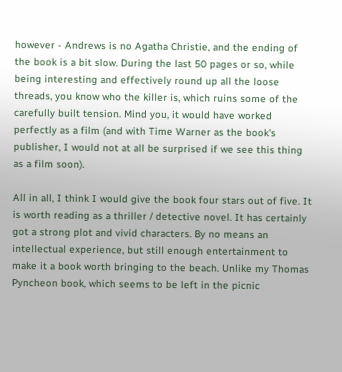however - Andrews is no Agatha Christie, and the ending of the book is a bit slow. During the last 50 pages or so, while being interesting and effectively round up all the loose threads, you know who the killer is, which ruins some of the carefully built tension. Mind you, it would have worked perfectly as a film (and with Time Warner as the book's publisher, I would not at all be surprised if we see this thing as a film soon).

All in all, I think I would give the book four stars out of five. It is worth reading as a thriller / detective novel. It has certainly got a strong plot and vivid characters. By no means an intellectual experience, but still enough entertainment to make it a book worth bringing to the beach. Unlike my Thomas Pyncheon book, which seems to be left in the picnic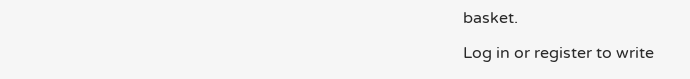basket.

Log in or register to write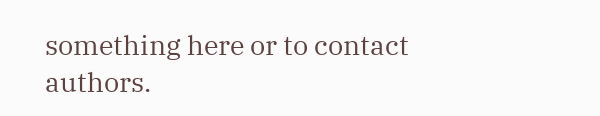something here or to contact authors.